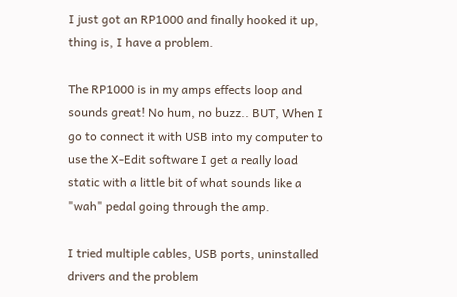I just got an RP1000 and finally hooked it up, thing is, I have a problem.

The RP1000 is in my amps effects loop and sounds great! No hum, no buzz.. BUT, When I go to connect it with USB into my computer to use the X-Edit software I get a really load static with a little bit of what sounds like a "wah" pedal going through the amp.

I tried multiple cables, USB ports, uninstalled drivers and the problem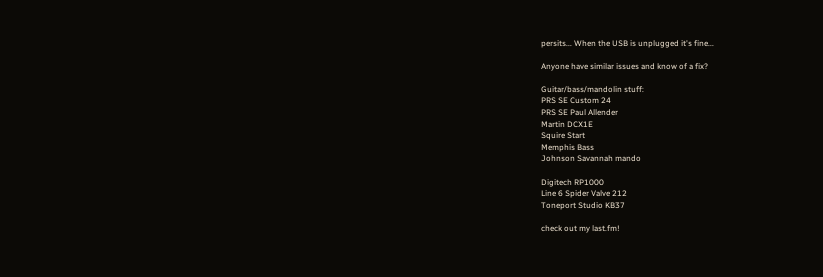persits... When the USB is unplugged it's fine...

Anyone have similar issues and know of a fix?

Guitar/bass/mandolin stuff:
PRS SE Custom 24
PRS SE Paul Allender
Martin DCX1E
Squire Start
Memphis Bass
Johnson Savannah mando

Digitech RP1000
Line 6 Spider Valve 212
Toneport Studio KB37

check out my last.fm!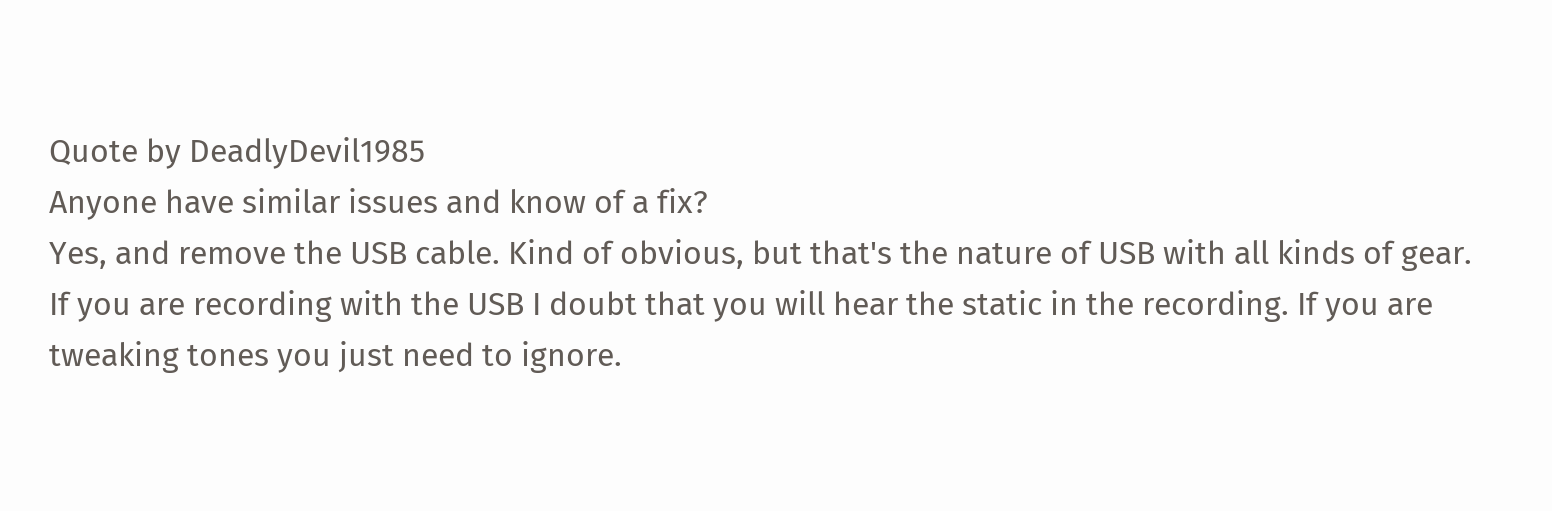Quote by DeadlyDevil1985
Anyone have similar issues and know of a fix?
Yes, and remove the USB cable. Kind of obvious, but that's the nature of USB with all kinds of gear. If you are recording with the USB I doubt that you will hear the static in the recording. If you are tweaking tones you just need to ignore.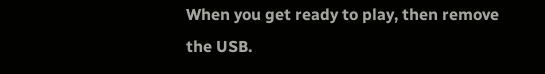When you get ready to play, then remove the USB.